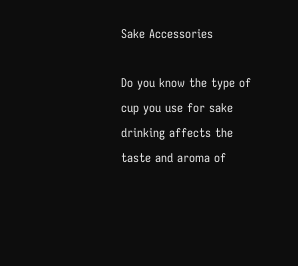Sake Accessories

Do you know the type of cup you use for sake drinking affects the taste and aroma of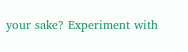your sake? Experiment with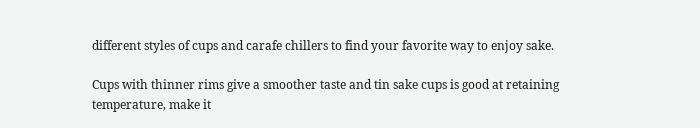different styles of cups and carafe chillers to find your favorite way to enjoy sake.

Cups with thinner rims give a smoother taste and tin sake cups is good at retaining temperature, make it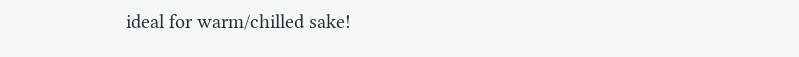ideal for warm/chilled sake!